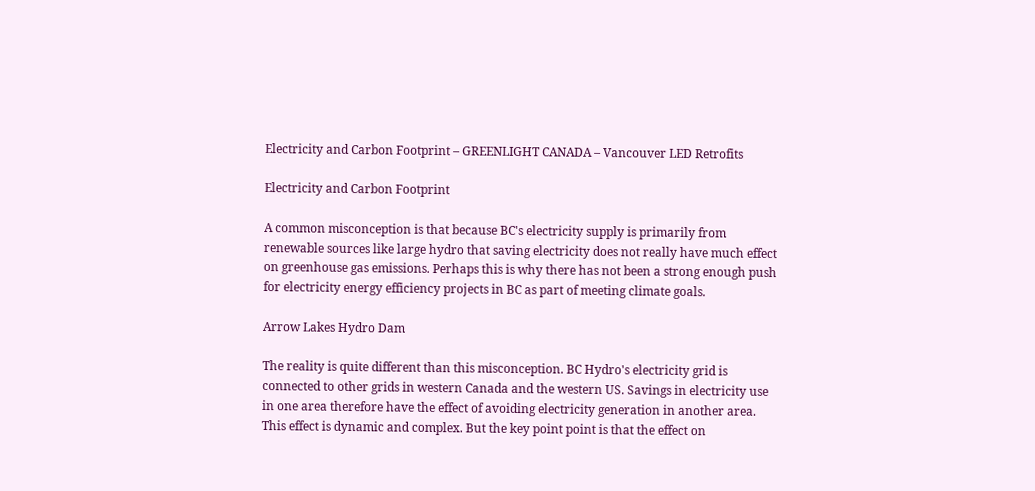Electricity and Carbon Footprint – GREENLIGHT CANADA – Vancouver LED Retrofits

Electricity and Carbon Footprint

A common misconception is that because BC's electricity supply is primarily from renewable sources like large hydro that saving electricity does not really have much effect on greenhouse gas emissions. Perhaps this is why there has not been a strong enough push for electricity energy efficiency projects in BC as part of meeting climate goals.

Arrow Lakes Hydro Dam

The reality is quite different than this misconception. BC Hydro's electricity grid is connected to other grids in western Canada and the western US. Savings in electricity use in one area therefore have the effect of avoiding electricity generation in another area. This effect is dynamic and complex. But the key point point is that the effect on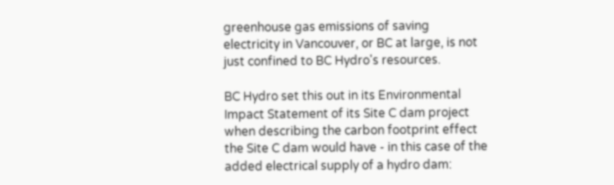greenhouse gas emissions of saving electricity in Vancouver, or BC at large, is not just confined to BC Hydro's resources.

BC Hydro set this out in its Environmental Impact Statement of its Site C dam project when describing the carbon footprint effect the Site C dam would have - in this case of the added electrical supply of a hydro dam: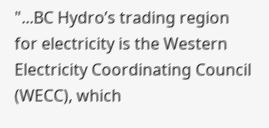"...BC Hydro’s trading region for electricity is the Western Electricity Coordinating Council (WECC), which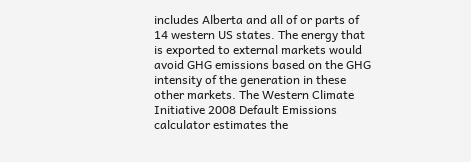includes Alberta and all of or parts of 14 western US states. The energy that is exported to external markets would avoid GHG emissions based on the GHG intensity of the generation in these other markets. The Western Climate Initiative 2008 Default Emissions calculator estimates the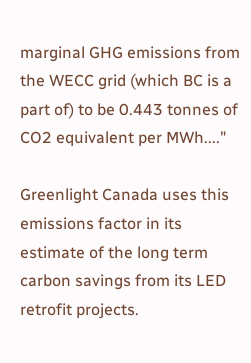marginal GHG emissions from the WECC grid (which BC is a part of) to be 0.443 tonnes of CO2 equivalent per MWh...."

Greenlight Canada uses this emissions factor in its estimate of the long term carbon savings from its LED retrofit projects.